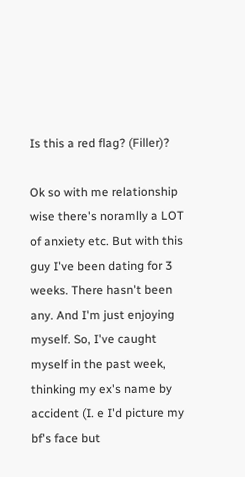Is this a red flag? (Filler)?

Ok so with me relationship wise there's noramlly a LOT of anxiety etc. But with this guy I've been dating for 3 weeks. There hasn't been any. And I'm just enjoying myself. So, I've caught myself in the past week, thinking my ex's name by accident (I. e I'd picture my bf's face but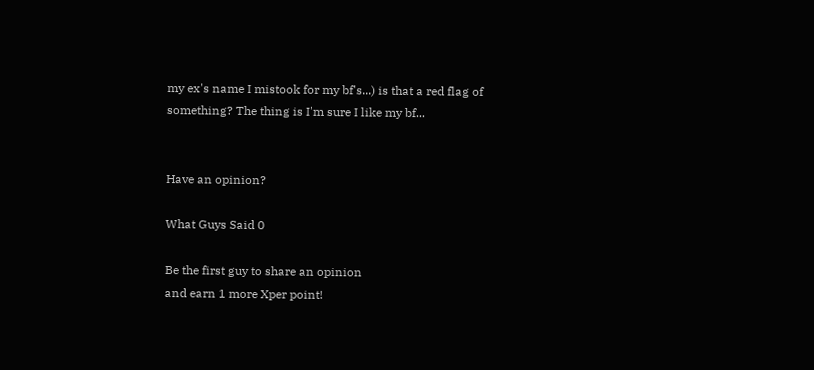my ex's name I mistook for my bf's...) is that a red flag of something? The thing is I'm sure I like my bf...


Have an opinion?

What Guys Said 0

Be the first guy to share an opinion
and earn 1 more Xper point!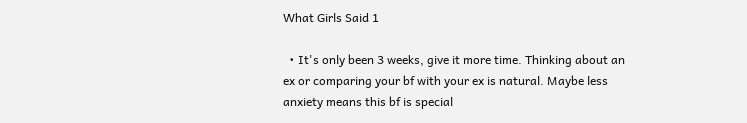What Girls Said 1

  • It's only been 3 weeks, give it more time. Thinking about an ex or comparing your bf with your ex is natural. Maybe less anxiety means this bf is special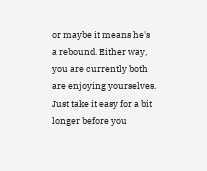or maybe it means he's a rebound. Either way, you are currently both are enjoying yourselves. Just take it easy for a bit longer before you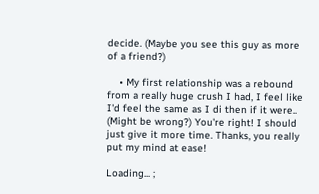decide. (Maybe you see this guy as more of a friend?)

    • My first relationship was a rebound from a really huge crush I had, I feel like I'd feel the same as I di then if it were.. (Might be wrong?) You're right! I should just give it more time. Thanks, you really put my mind at ease!

Loading... ;